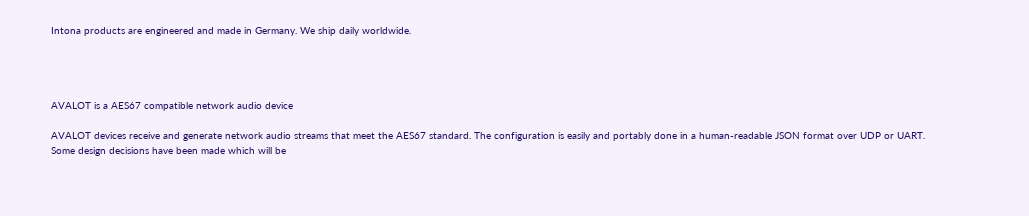Intona products are engineered and made in Germany. We ship daily worldwide.




AVALOT is a AES67 compatible network audio device

AVALOT devices receive and generate network audio streams that meet the AES67 standard. The configuration is easily and portably done in a human-readable JSON format over UDP or UART.
Some design decisions have been made which will be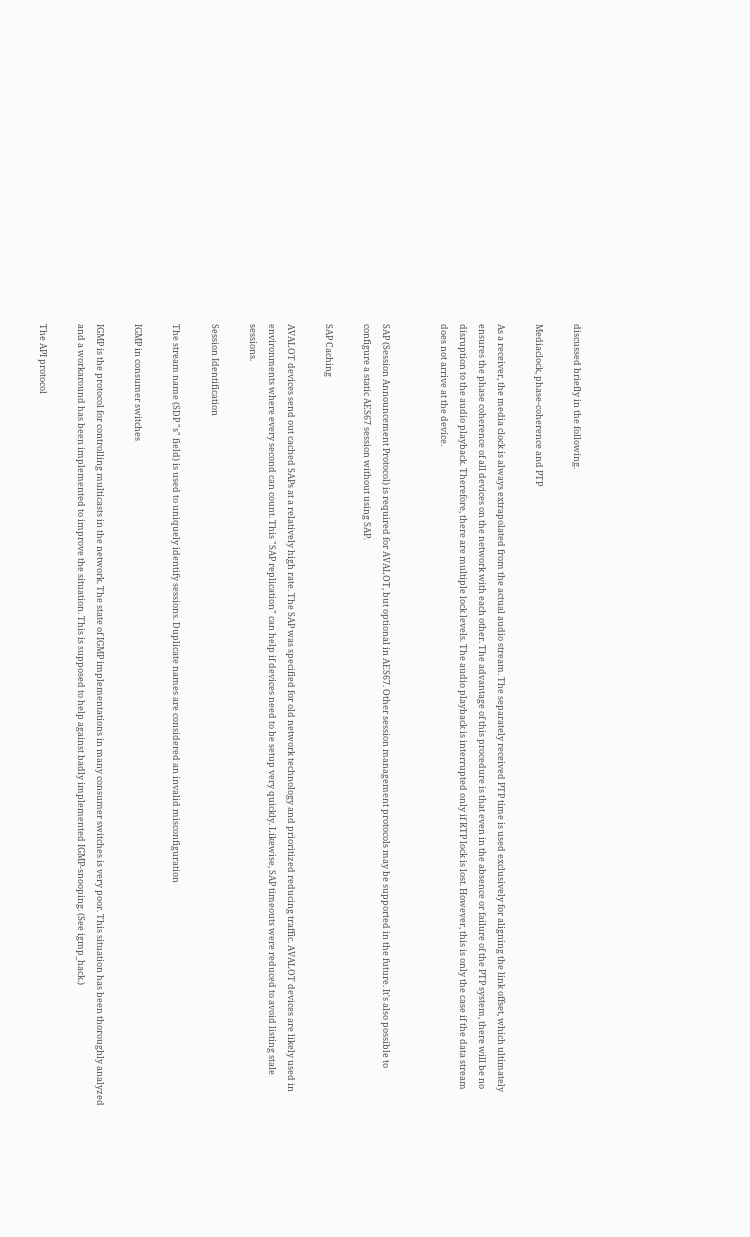discussed briefly in the following.

Mediaclock, phase-coherence and PTP

As a receiver, the media clock is always extrapolated from the actual audio stream. The separately received PTP time is used exclusively for aligning the link offset, which ultimately ensures the phase coherence of all devices on the network with each other. The advantage of this procedure is that even in the absence or failure of the PTP system, there will be no disruption to the audio playback. Therefore, there are multiple lock levels. The audio playback is interrupted only if RTP lock is lost. However, this is only the case if the data stream does not arrive at the device.


SAP (Session Announcement Protocol) is required for AVALOT, but optional in AES67. Other session management protocols may be supported in the future. It's also possible to configure a static AES67 session without using SAP.

SAP Caching

AVALOT devices send out cached SAPs at a relatively high rate. The SAP was specified for old network technology and prioritized reducing traffic. AVALOT devices are likely used in environments where every second can count. This "SAP replication" can help if devices need to be setup very quickly. Likewise, SAP timeouts were reduced to avoid listing stale sessions.

Session Identification

The stream name (SDP "s" field) is used to uniquely identify sessions. Duplicate names are considered an invalid misconfiguration

IGMP in consumer switches

IGMP is the protocol for controlling multicasts in the network. The state of IGMP implementations in many consumer switches is very poor. This situation has been thoroughly analyzed and a workaround has been implemented to improve the situation. This is supposed to help against badly implemented IGMP-snooping. (See igmp_hack.)

The API protocol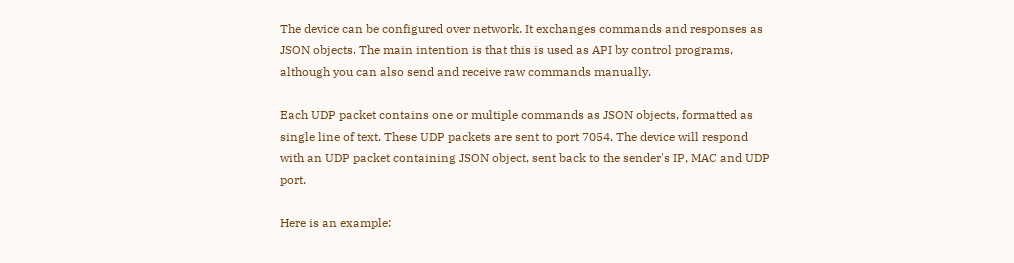The device can be configured over network. It exchanges commands and responses as JSON objects. The main intention is that this is used as API by control programs, although you can also send and receive raw commands manually.

Each UDP packet contains one or multiple commands as JSON objects, formatted as single line of text. These UDP packets are sent to port 7054. The device will respond with an UDP packet containing JSON object, sent back to the sender's IP, MAC and UDP port.

Here is an example: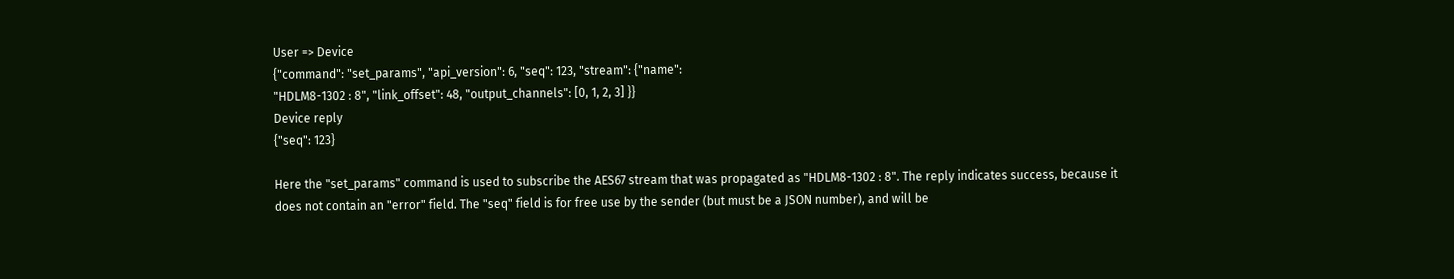User => Device
{"command": "set_params", "api_version": 6, "seq": 123, "stream": {"name":
"HDLM8-1302 : 8", "link_offset": 48, "output_channels": [0, 1, 2, 3] }}
Device reply
{"seq": 123}

Here the "set_params" command is used to subscribe the AES67 stream that was propagated as "HDLM8-1302 : 8". The reply indicates success, because it does not contain an "error" field. The "seq" field is for free use by the sender (but must be a JSON number), and will be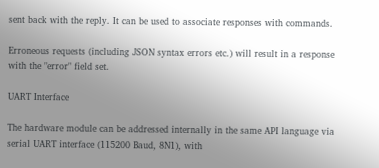sent back with the reply. It can be used to associate responses with commands.

Erroneous requests (including JSON syntax errors etc.) will result in a response with the "error" field set.

UART Interface

The hardware module can be addressed internally in the same API language via serial UART interface (115200 Baud, 8N1), with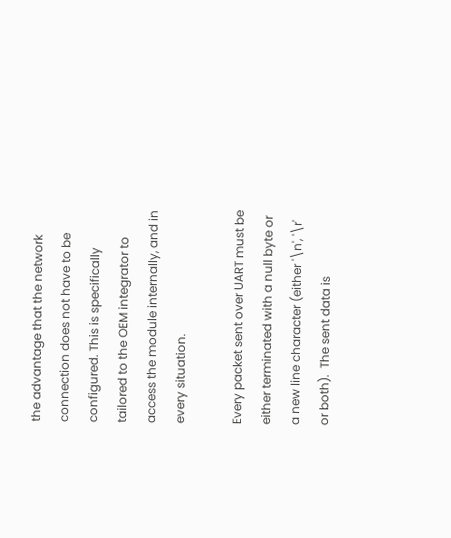the advantage that the network connection does not have to be configured. This is specifically tailored to the OEM integrator to access the module internally, and in every situation.

Every packet sent over UART must be either terminated with a null byte or a new line character (either '\n', '\r' or both).  The sent data is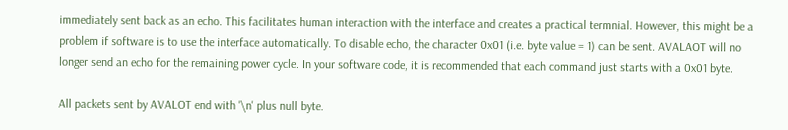immediately sent back as an echo. This facilitates human interaction with the interface and creates a practical termnial. However, this might be a problem if software is to use the interface automatically. To disable echo, the character 0x01 (i.e. byte value = 1) can be sent. AVALAOT will no longer send an echo for the remaining power cycle. In your software code, it is recommended that each command just starts with a 0x01 byte.

All packets sent by AVALOT end with '\n' plus null byte.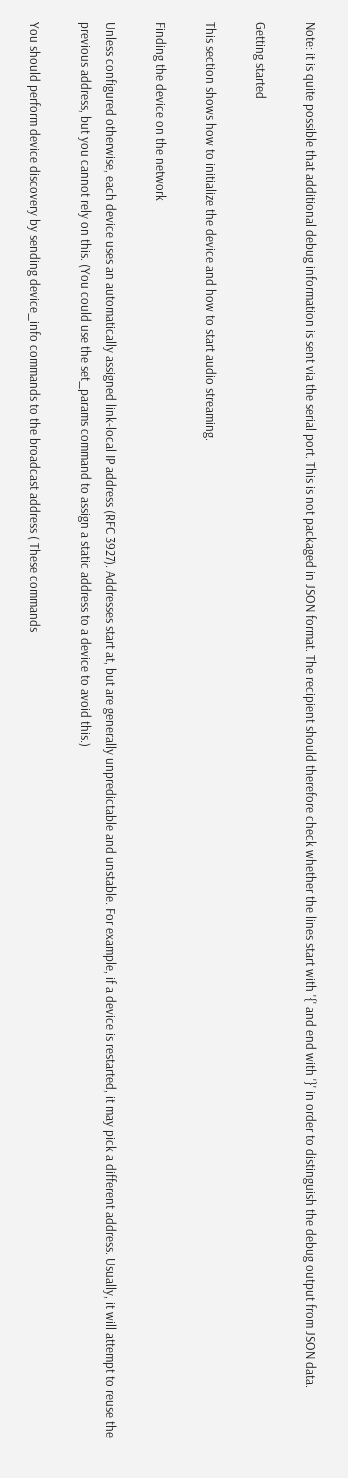Note: it is quite possible that additional debug information is sent via the serial port. This is not packaged in JSON format. The recipient should therefore check whether the lines start with '{' and end with '}' in order to distinguish the debug output from JSON data.

Getting started

This section shows how to initialize the device and how to start audio streaming.

Finding the device on the network

Unless configured otherwise, each device uses an automatically assigned link-local IP address (RFC 3927). Addresses start at, but are generally unpredictable and unstable. For example, if a device is restarted, it may pick a different address. Usually, it will attempt to reuse the previous address, but you cannot rely on this. (You could use the set_params command to assign a static address to a device to avoid this.)

You should perform device discovery by sending device_info commands to the broadcast address ( These commands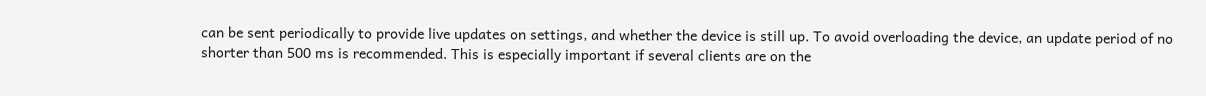can be sent periodically to provide live updates on settings, and whether the device is still up. To avoid overloading the device, an update period of no shorter than 500 ms is recommended. This is especially important if several clients are on the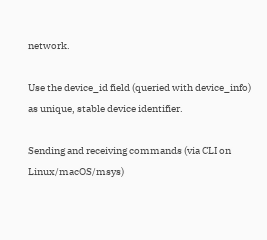network.

Use the device_id field (queried with device_info) as unique, stable device identifier.

Sending and receiving commands (via CLI on Linux/macOS/msys)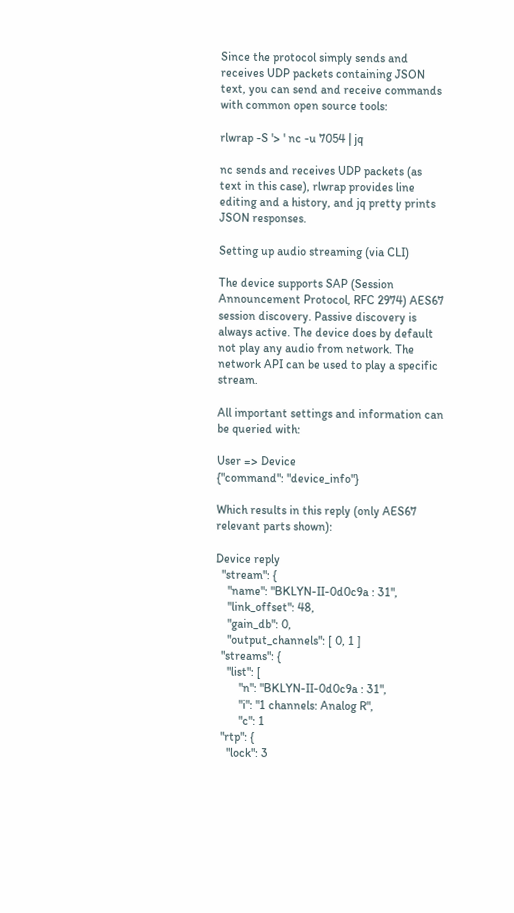Since the protocol simply sends and receives UDP packets containing JSON text, you can send and receive commands with common open source tools:

rlwrap -S '> ' nc -u 7054 | jq

nc sends and receives UDP packets (as text in this case), rlwrap provides line editing and a history, and jq pretty prints JSON responses.

Setting up audio streaming (via CLI)

The device supports SAP (Session Announcement Protocol, RFC 2974) AES67 session discovery. Passive discovery is always active. The device does by default not play any audio from network. The network API can be used to play a specific stream.

All important settings and information can be queried with:

User => Device
{"command": "device_info"}

Which results in this reply (only AES67 relevant parts shown):

Device reply
  "stream": {
    "name": "BKLYN-II-0d0c9a : 31",
    "link_offset": 48,
    "gain_db": 0,
    "output_channels": [ 0, 1 ]
  "streams": {
    "list": [
        "n": "BKLYN-II-0d0c9a : 31",
        "i": "1 channels: Analog R",
        "c": 1
  "rtp": {
    "lock": 3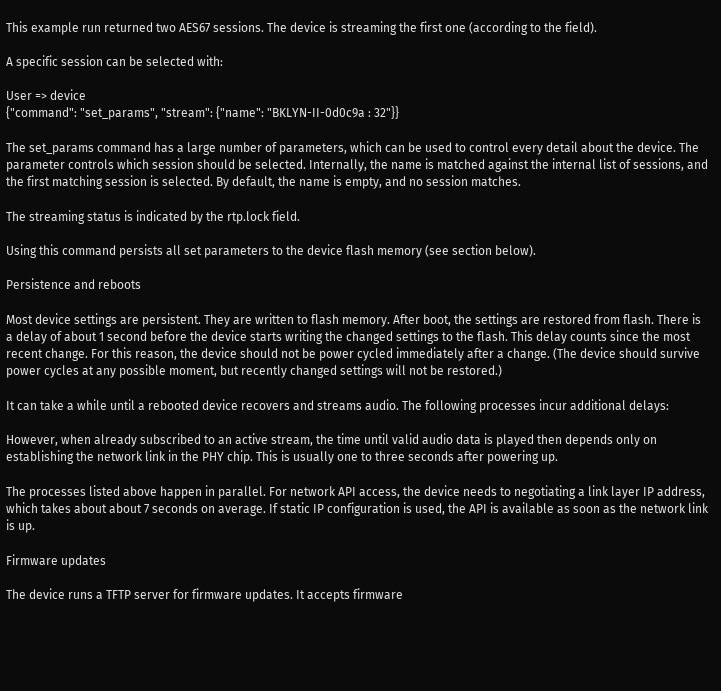This example run returned two AES67 sessions. The device is streaming the first one (according to the field).

A specific session can be selected with:

User => device
{"command": "set_params", "stream": {"name": "BKLYN-II-0d0c9a : 32"}}

The set_params command has a large number of parameters, which can be used to control every detail about the device. The parameter controls which session should be selected. Internally, the name is matched against the internal list of sessions, and the first matching session is selected. By default, the name is empty, and no session matches.

The streaming status is indicated by the rtp.lock field.

Using this command persists all set parameters to the device flash memory (see section below).

Persistence and reboots

Most device settings are persistent. They are written to flash memory. After boot, the settings are restored from flash. There is a delay of about 1 second before the device starts writing the changed settings to the flash. This delay counts since the most recent change. For this reason, the device should not be power cycled immediately after a change. (The device should survive power cycles at any possible moment, but recently changed settings will not be restored.)

It can take a while until a rebooted device recovers and streams audio. The following processes incur additional delays:

However, when already subscribed to an active stream, the time until valid audio data is played then depends only on establishing the network link in the PHY chip. This is usually one to three seconds after powering up.

The processes listed above happen in parallel. For network API access, the device needs to negotiating a link layer IP address, which takes about about 7 seconds on average. If static IP configuration is used, the API is available as soon as the network link is up.

Firmware updates

The device runs a TFTP server for firmware updates. It accepts firmware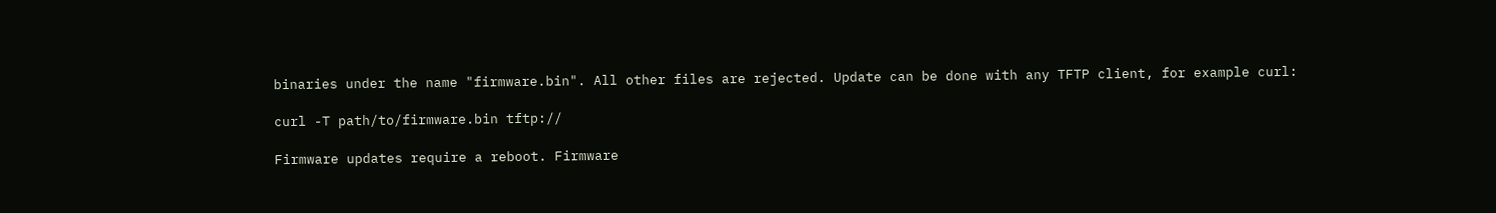binaries under the name "firmware.bin". All other files are rejected. Update can be done with any TFTP client, for example curl:

curl -T path/to/firmware.bin tftp://

Firmware updates require a reboot. Firmware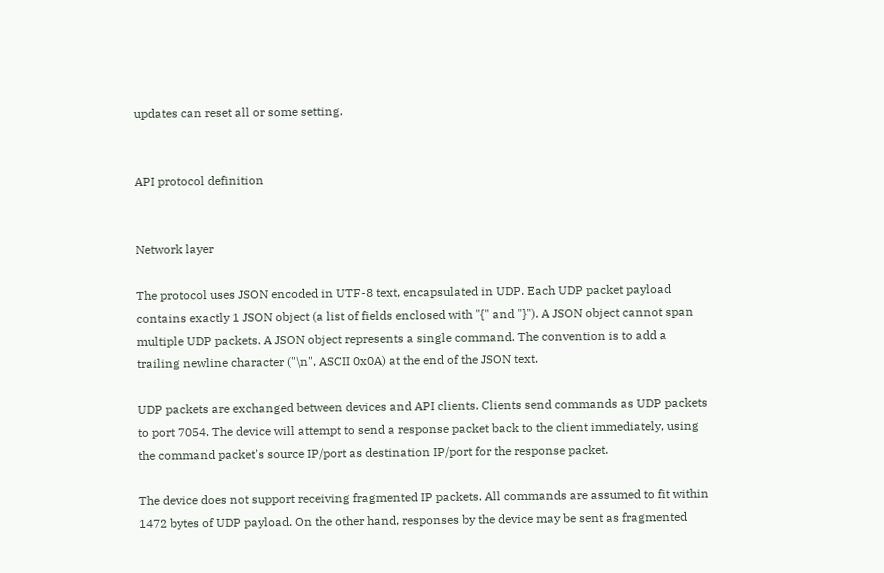updates can reset all or some setting.


API protocol definition


Network layer

The protocol uses JSON encoded in UTF-8 text, encapsulated in UDP. Each UDP packet payload contains exactly 1 JSON object (a list of fields enclosed with "{" and "}"). A JSON object cannot span multiple UDP packets. A JSON object represents a single command. The convention is to add a trailing newline character ("\n", ASCII 0x0A) at the end of the JSON text.

UDP packets are exchanged between devices and API clients. Clients send commands as UDP packets to port 7054. The device will attempt to send a response packet back to the client immediately, using the command packet's source IP/port as destination IP/port for the response packet.

The device does not support receiving fragmented IP packets. All commands are assumed to fit within 1472 bytes of UDP payload. On the other hand, responses by the device may be sent as fragmented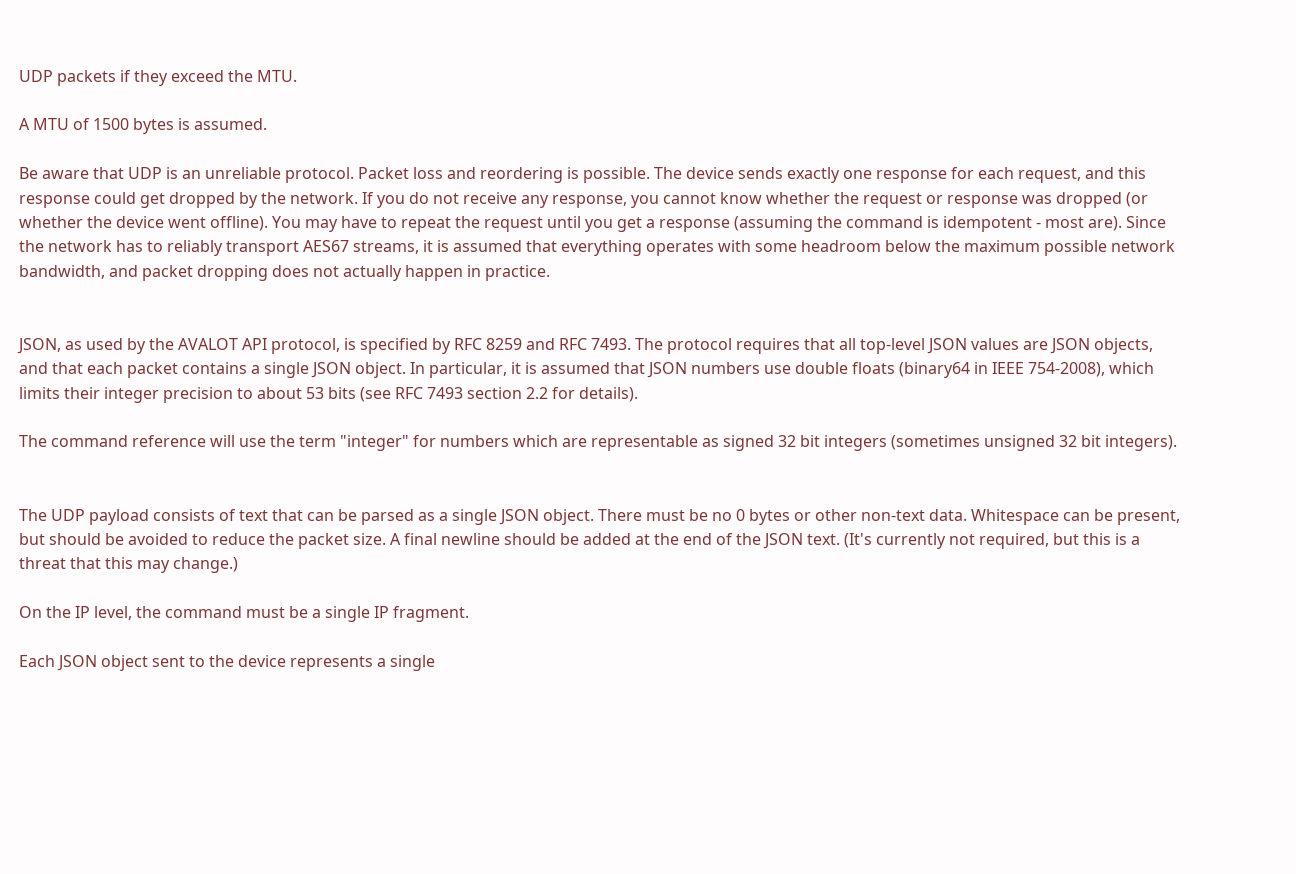UDP packets if they exceed the MTU.

A MTU of 1500 bytes is assumed.

Be aware that UDP is an unreliable protocol. Packet loss and reordering is possible. The device sends exactly one response for each request, and this response could get dropped by the network. If you do not receive any response, you cannot know whether the request or response was dropped (or whether the device went offline). You may have to repeat the request until you get a response (assuming the command is idempotent - most are). Since the network has to reliably transport AES67 streams, it is assumed that everything operates with some headroom below the maximum possible network bandwidth, and packet dropping does not actually happen in practice.


JSON, as used by the AVALOT API protocol, is specified by RFC 8259 and RFC 7493. The protocol requires that all top-level JSON values are JSON objects, and that each packet contains a single JSON object. In particular, it is assumed that JSON numbers use double floats (binary64 in IEEE 754-2008), which limits their integer precision to about 53 bits (see RFC 7493 section 2.2 for details).

The command reference will use the term "integer" for numbers which are representable as signed 32 bit integers (sometimes unsigned 32 bit integers).


The UDP payload consists of text that can be parsed as a single JSON object. There must be no 0 bytes or other non-text data. Whitespace can be present, but should be avoided to reduce the packet size. A final newline should be added at the end of the JSON text. (It's currently not required, but this is a threat that this may change.)

On the IP level, the command must be a single IP fragment.

Each JSON object sent to the device represents a single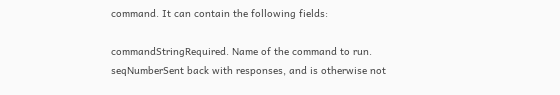command. It can contain the following fields:

commandStringRequired. Name of the command to run.
seqNumberSent back with responses, and is otherwise not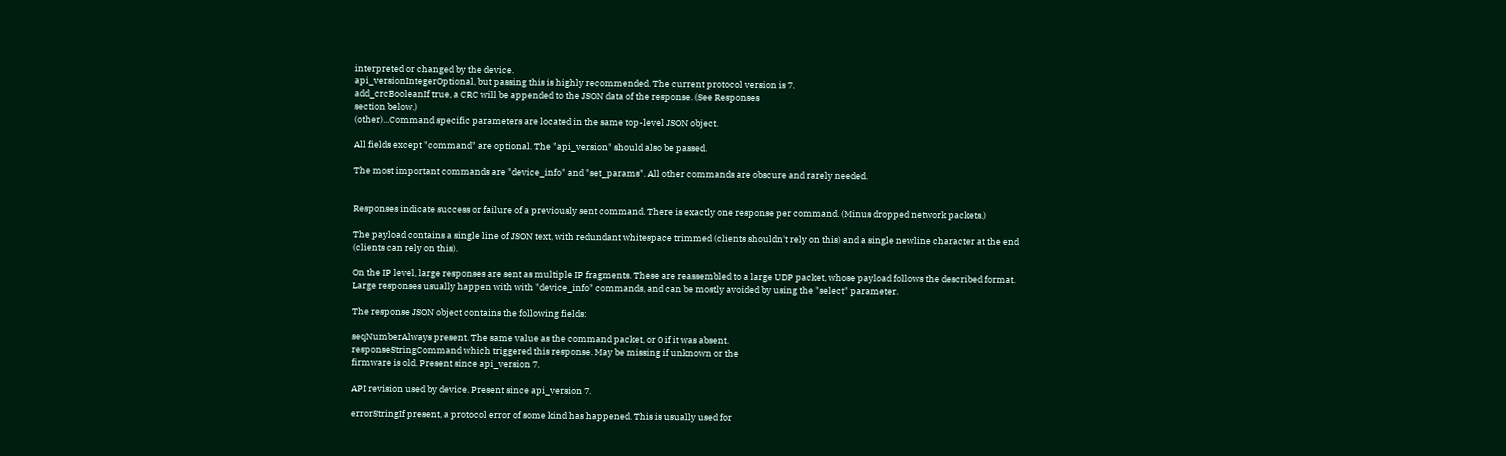interpreted or changed by the device.
api_versionIntegerOptional, but passing this is highly recommended. The current protocol version is 7.
add_crcBooleanIf true, a CRC will be appended to the JSON data of the response. (See Responses
section below.)
(other)...Command specific parameters are located in the same top-level JSON object.

All fields except "command" are optional. The "api_version" should also be passed.

The most important commands are "device_info" and "set_params". All other commands are obscure and rarely needed.


Responses indicate success or failure of a previously sent command. There is exactly one response per command. (Minus dropped network packets.)

The payload contains a single line of JSON text, with redundant whitespace trimmed (clients shouldn't rely on this) and a single newline character at the end (clients can rely on this).

On the IP level, large responses are sent as multiple IP fragments. These are reassembled to a large UDP packet, whose payload follows the described format. Large responses usually happen with with "device_info" commands, and can be mostly avoided by using the "select" parameter.

The response JSON object contains the following fields:

seqNumberAlways present. The same value as the command packet, or 0 if it was absent.
responseStringCommand which triggered this response. May be missing if unknown or the
firmware is old. Present since api_version 7.

API revision used by device. Present since api_version 7.

errorStringIf present, a protocol error of some kind has happened. This is usually used for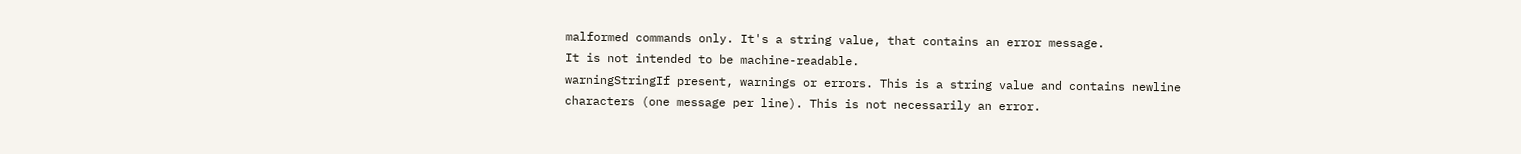malformed commands only. It's a string value, that contains an error message.
It is not intended to be machine-readable.
warningStringIf present, warnings or errors. This is a string value and contains newline
characters (one message per line). This is not necessarily an error.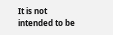It is not
intended to be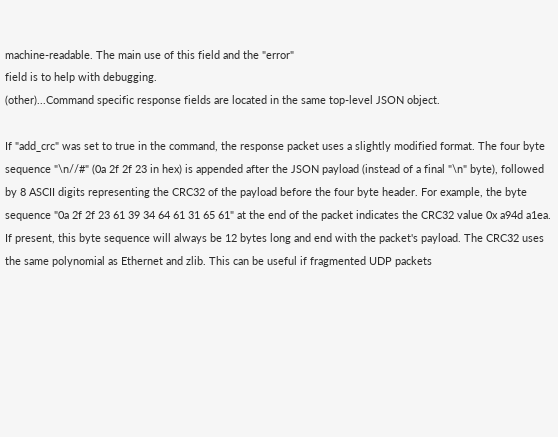machine-readable. The main use of this field and the "error"
field is to help with debugging.
(other)...Command specific response fields are located in the same top-level JSON object.

If "add_crc" was set to true in the command, the response packet uses a slightly modified format. The four byte sequence "\n//#" (0a 2f 2f 23 in hex) is appended after the JSON payload (instead of a final "\n" byte), followed by 8 ASCII digits representing the CRC32 of the payload before the four byte header. For example, the byte sequence "0a 2f 2f 23 61 39 34 64 61 31 65 61" at the end of the packet indicates the CRC32 value 0x a94d a1ea. If present, this byte sequence will always be 12 bytes long and end with the packet's payload. The CRC32 uses the same polynomial as Ethernet and zlib. This can be useful if fragmented UDP packets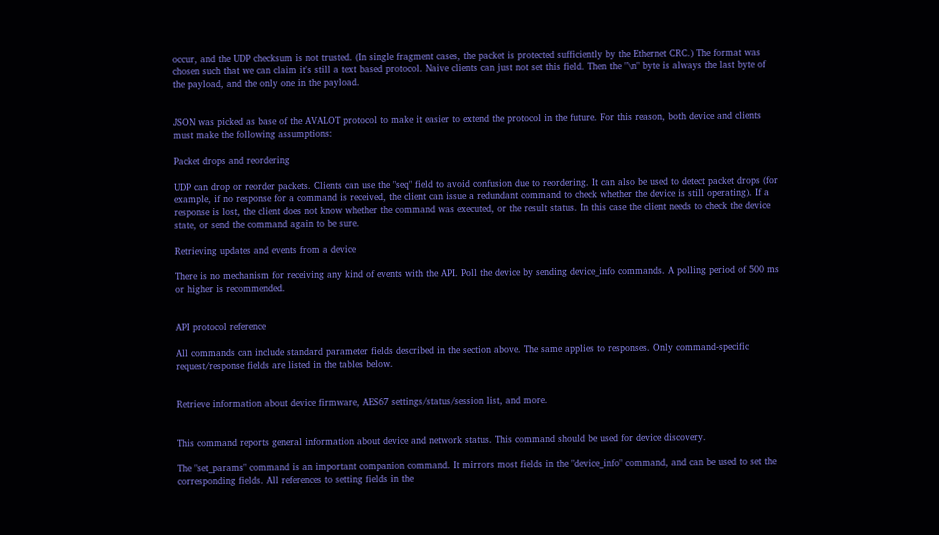occur, and the UDP checksum is not trusted. (In single fragment cases, the packet is protected sufficiently by the Ethernet CRC.) The format was chosen such that we can claim it's still a text based protocol. Naive clients can just not set this field. Then the "\n" byte is always the last byte of the payload, and the only one in the payload.


JSON was picked as base of the AVALOT protocol to make it easier to extend the protocol in the future. For this reason, both device and clients must make the following assumptions:

Packet drops and reordering

UDP can drop or reorder packets. Clients can use the "seq" field to avoid confusion due to reordering. It can also be used to detect packet drops (for example, if no response for a command is received, the client can issue a redundant command to check whether the device is still operating). If a response is lost, the client does not know whether the command was executed, or the result status. In this case the client needs to check the device state, or send the command again to be sure.

Retrieving updates and events from a device

There is no mechanism for receiving any kind of events with the API. Poll the device by sending device_info commands. A polling period of 500 ms or higher is recommended.


API protocol reference

All commands can include standard parameter fields described in the section above. The same applies to responses. Only command-specific request/response fields are listed in the tables below.


Retrieve information about device firmware, AES67 settings/status/session list, and more.


This command reports general information about device and network status. This command should be used for device discovery.

The "set_params" command is an important companion command. It mirrors most fields in the "device_info" command, and can be used to set the corresponding fields. All references to setting fields in the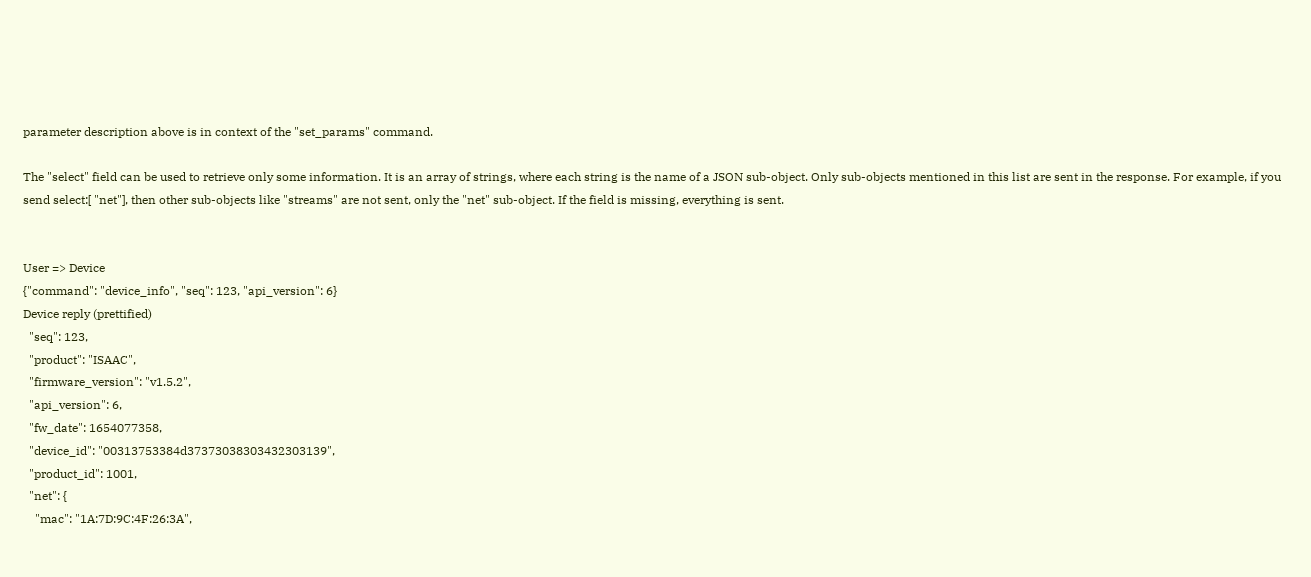parameter description above is in context of the "set_params" command.

The "select" field can be used to retrieve only some information. It is an array of strings, where each string is the name of a JSON sub-object. Only sub-objects mentioned in this list are sent in the response. For example, if you send select:[ "net"], then other sub-objects like "streams" are not sent, only the "net" sub-object. If the field is missing, everything is sent.


User => Device
{"command": "device_info", "seq": 123, "api_version": 6}
Device reply (prettified)
  "seq": 123,
  "product": "ISAAC",
  "firmware_version": "v1.5.2",
  "api_version": 6,
  "fw_date": 1654077358,
  "device_id": "00313753384d37373038303432303139",
  "product_id": 1001,
  "net": {
    "mac": "1A:7D:9C:4F:26:3A",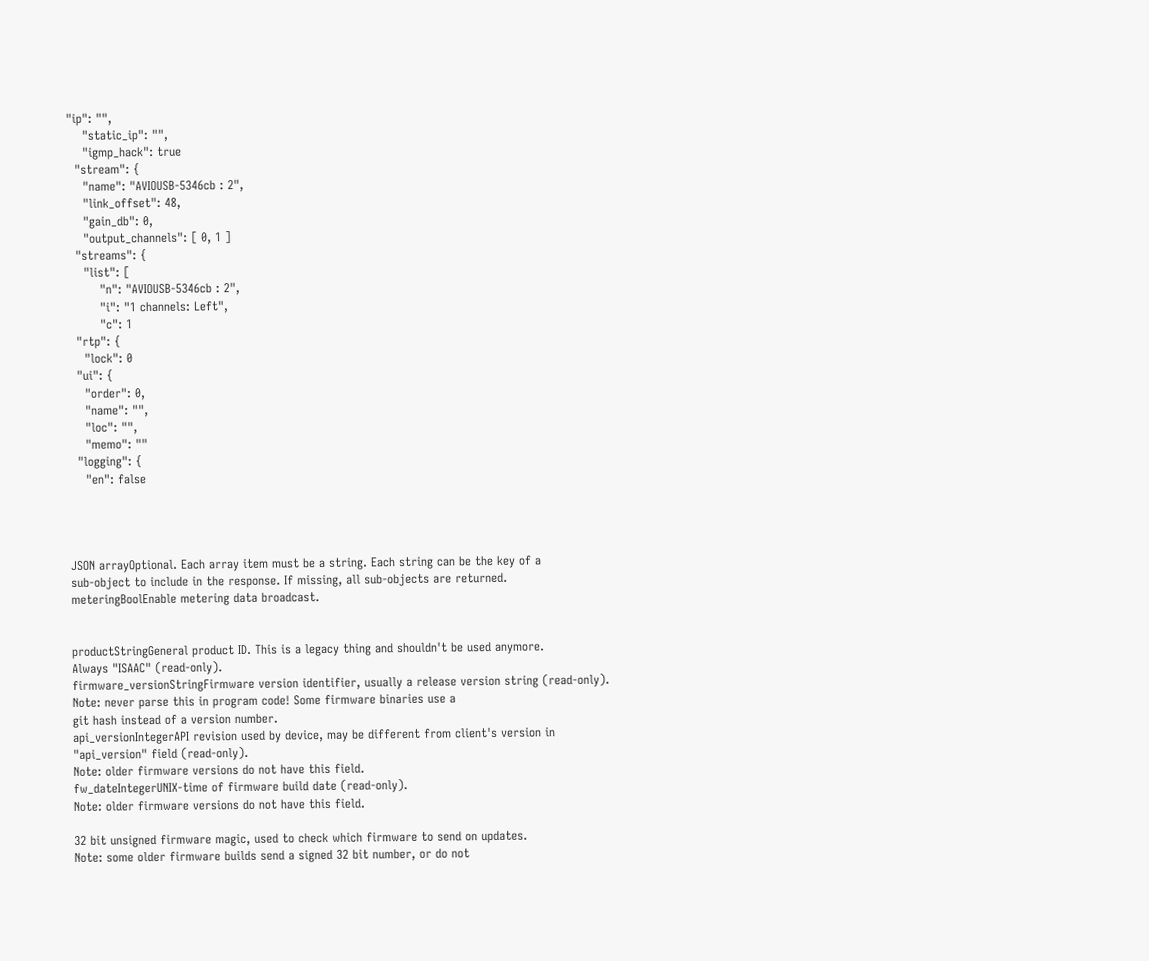"ip": "",
    "static_ip": "",
    "igmp_hack": true
  "stream": {
    "name": "AVIOUSB-5346cb : 2",
    "link_offset": 48,
    "gain_db": 0,
    "output_channels": [ 0, 1 ]
  "streams": {
    "list": [
        "n": "AVIOUSB-5346cb : 2",
        "i": "1 channels: Left",
        "c": 1
  "rtp": {
    "lock": 0
  "ui": {
    "order": 0,
    "name": "",
    "loc": "",
    "memo": ""
  "logging": {
    "en": false




JSON arrayOptional. Each array item must be a string. Each string can be the key of a
sub-object to include in the response. If missing, all sub-objects are returned.
meteringBoolEnable metering data broadcast.


productStringGeneral product ID. This is a legacy thing and shouldn't be used anymore.
Always "ISAAC" (read-only).
firmware_versionStringFirmware version identifier, usually a release version string (read-only).
Note: never parse this in program code! Some firmware binaries use a
git hash instead of a version number.
api_versionIntegerAPI revision used by device, may be different from client's version in
"api_version" field (read-only).
Note: older firmware versions do not have this field.
fw_dateIntegerUNIX-time of firmware build date (read-only).
Note: older firmware versions do not have this field.

32 bit unsigned firmware magic, used to check which firmware to send on updates.
Note: some older firmware builds send a signed 32 bit number, or do not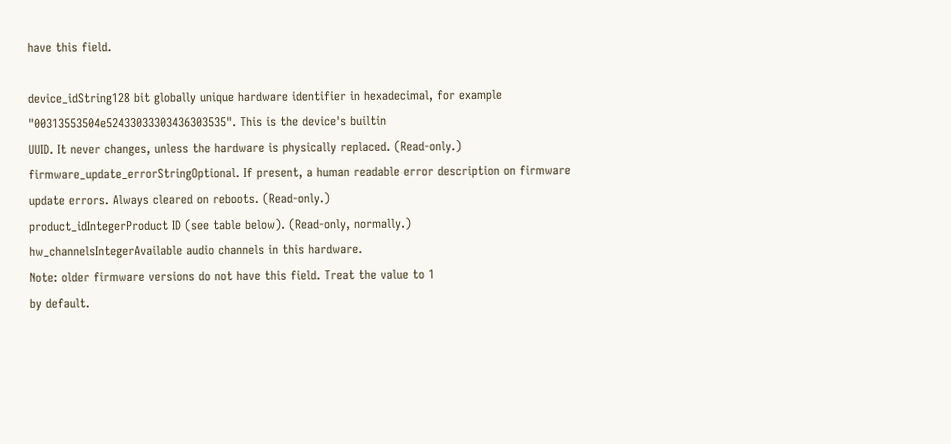have this field.

device_idString128 bit globally unique hardware identifier in hexadecimal, for example
"00313553504e52433033303436303535". This is the device's builtin
UUID. It never changes, unless the hardware is physically replaced. (Read-only.)
firmware_update_errorStringOptional. If present, a human readable error description on firmware
update errors. Always cleared on reboots. (Read-only.)
product_idIntegerProduct ID (see table below). (Read-only, normally.)
hw_channelsIntegerAvailable audio channels in this hardware.
Note: older firmware versions do not have this field. Treat the value to 1
by default.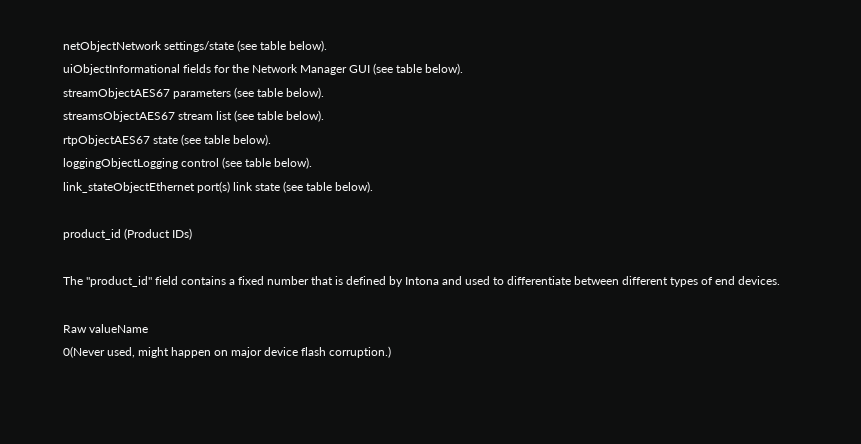netObjectNetwork settings/state (see table below).
uiObjectInformational fields for the Network Manager GUI (see table below).
streamObjectAES67 parameters (see table below).
streamsObjectAES67 stream list (see table below).
rtpObjectAES67 state (see table below).
loggingObjectLogging control (see table below).
link_stateObjectEthernet port(s) link state (see table below).

product_id (Product IDs)

The "product_id" field contains a fixed number that is defined by Intona and used to differentiate between different types of end devices.

Raw valueName
0(Never used, might happen on major device flash corruption.)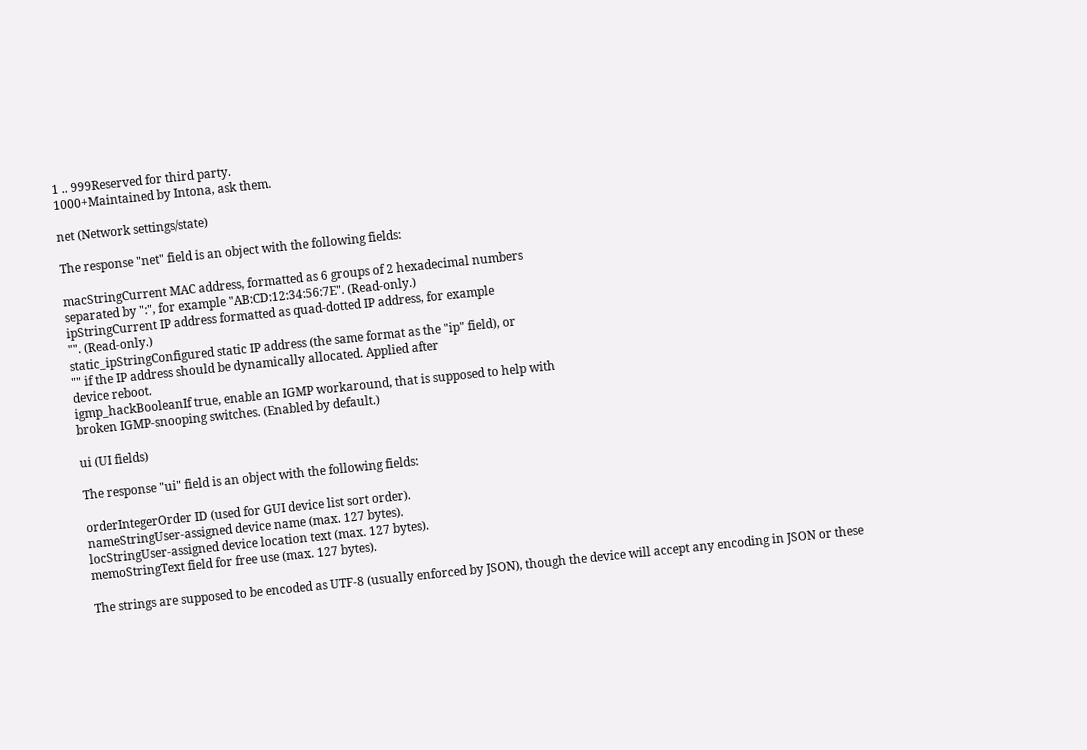1 .. 999Reserved for third party.
1000+Maintained by Intona, ask them.

net (Network settings/state)

The response "net" field is an object with the following fields:

macStringCurrent MAC address, formatted as 6 groups of 2 hexadecimal numbers
separated by ":", for example "AB:CD:12:34:56:7E". (Read-only.)
ipStringCurrent IP address formatted as quad-dotted IP address, for example
"". (Read-only.)
static_ipStringConfigured static IP address (the same format as the "ip" field), or
"" if the IP address should be dynamically allocated. Applied after
device reboot.
igmp_hackBooleanIf true, enable an IGMP workaround, that is supposed to help with
broken IGMP-snooping switches. (Enabled by default.)

ui (UI fields)

The response "ui" field is an object with the following fields:

orderIntegerOrder ID (used for GUI device list sort order).
nameStringUser-assigned device name (max. 127 bytes).
locStringUser-assigned device location text (max. 127 bytes).
memoStringText field for free use (max. 127 bytes).

The strings are supposed to be encoded as UTF-8 (usually enforced by JSON), though the device will accept any encoding in JSON or these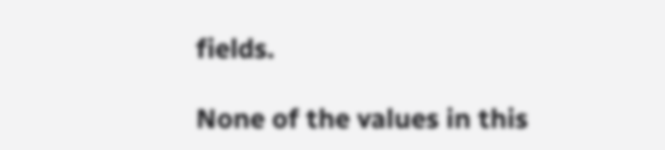fields.

None of the values in this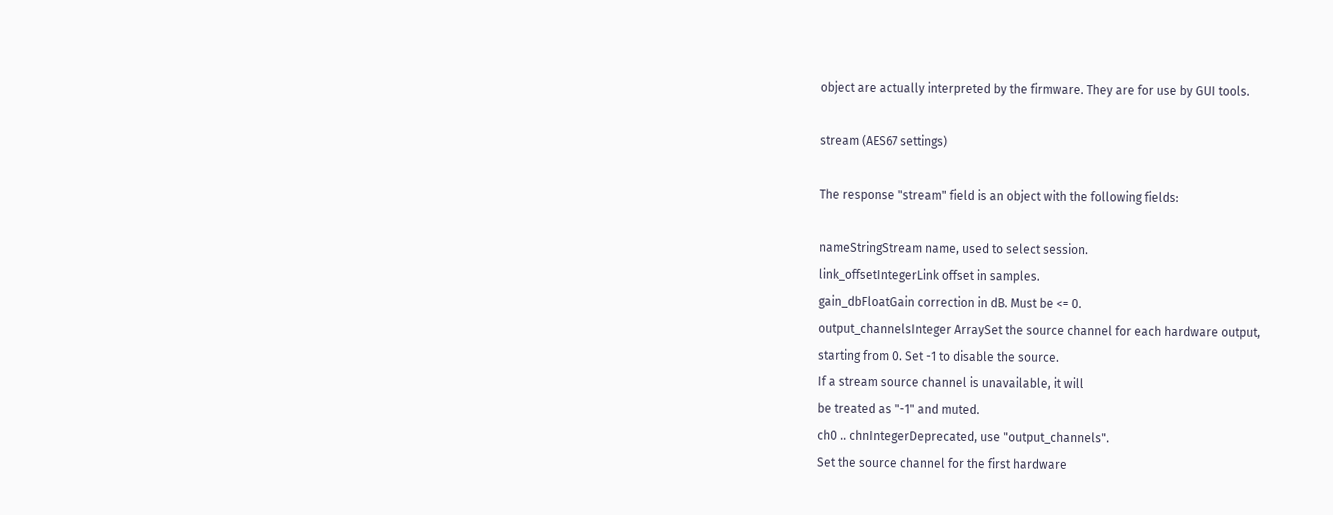object are actually interpreted by the firmware. They are for use by GUI tools.

stream (AES67 settings)

The response "stream" field is an object with the following fields:

nameStringStream name, used to select session.
link_offsetIntegerLink offset in samples.
gain_dbFloatGain correction in dB. Must be <= 0.
output_channelsInteger ArraySet the source channel for each hardware output,
starting from 0. Set -1 to disable the source.
If a stream source channel is unavailable, it will
be treated as "-1" and muted.
ch0 .. chnIntegerDeprecated, use "output_channels".
Set the source channel for the first hardware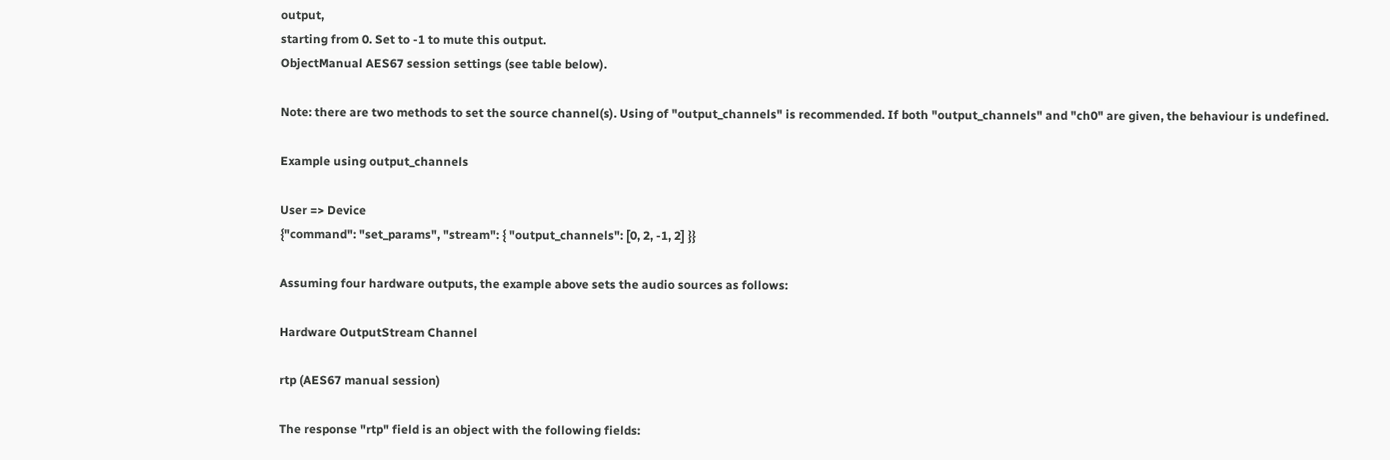output,
starting from 0. Set to -1 to mute this output.
ObjectManual AES67 session settings (see table below).

Note: there are two methods to set the source channel(s). Using of "output_channels" is recommended. If both "output_channels" and "ch0" are given, the behaviour is undefined.

Example using output_channels

User => Device
{"command": "set_params", "stream": { "output_channels": [0, 2, -1, 2] }}

Assuming four hardware outputs, the example above sets the audio sources as follows:

Hardware OutputStream Channel

rtp (AES67 manual session)

The response "rtp" field is an object with the following fields: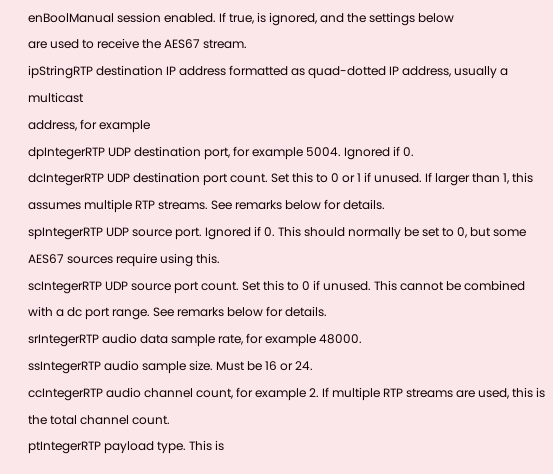enBoolManual session enabled. If true, is ignored, and the settings below
are used to receive the AES67 stream.
ipStringRTP destination IP address formatted as quad-dotted IP address, usually a multicast
address, for example
dpIntegerRTP UDP destination port, for example 5004. Ignored if 0.
dcIntegerRTP UDP destination port count. Set this to 0 or 1 if unused. If larger than 1, this
assumes multiple RTP streams. See remarks below for details.
spIntegerRTP UDP source port. Ignored if 0. This should normally be set to 0, but some
AES67 sources require using this.
scIntegerRTP UDP source port count. Set this to 0 if unused. This cannot be combined
with a dc port range. See remarks below for details.
srIntegerRTP audio data sample rate, for example 48000.
ssIntegerRTP audio sample size. Must be 16 or 24.
ccIntegerRTP audio channel count, for example 2. If multiple RTP streams are used, this is
the total channel count.
ptIntegerRTP payload type. This is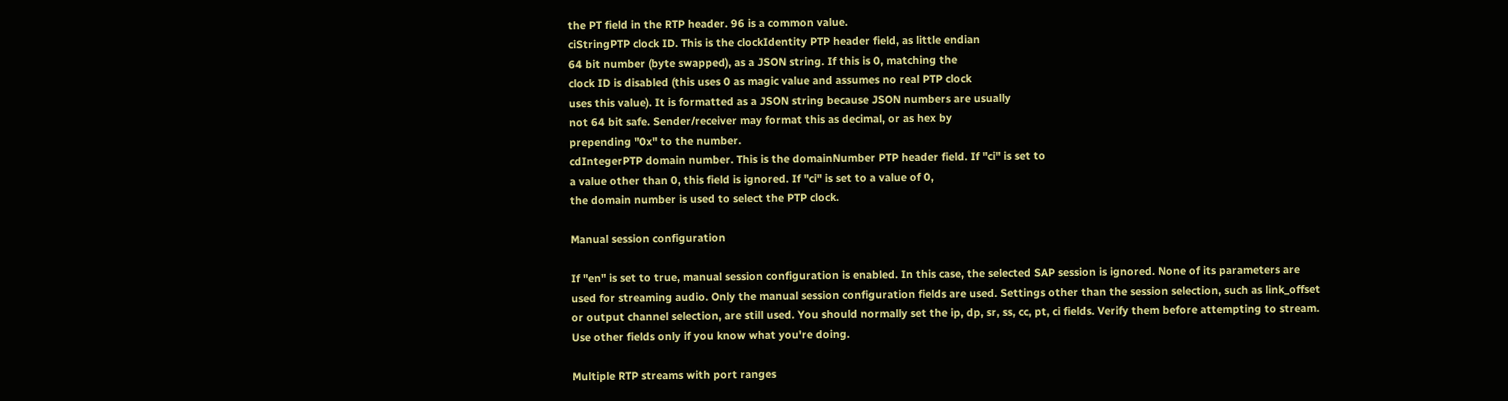the PT field in the RTP header. 96 is a common value.
ciStringPTP clock ID. This is the clockIdentity PTP header field, as little endian
64 bit number (byte swapped), as a JSON string. If this is 0, matching the
clock ID is disabled (this uses 0 as magic value and assumes no real PTP clock
uses this value). It is formatted as a JSON string because JSON numbers are usually
not 64 bit safe. Sender/receiver may format this as decimal, or as hex by
prepending "0x" to the number.
cdIntegerPTP domain number. This is the domainNumber PTP header field. If "ci" is set to
a value other than 0, this field is ignored. If "ci" is set to a value of 0,
the domain number is used to select the PTP clock.

Manual session configuration

If "en" is set to true, manual session configuration is enabled. In this case, the selected SAP session is ignored. None of its parameters are used for streaming audio. Only the manual session configuration fields are used. Settings other than the session selection, such as link_offset or output channel selection, are still used. You should normally set the ip, dp, sr, ss, cc, pt, ci fields. Verify them before attempting to stream. Use other fields only if you know what you're doing.

Multiple RTP streams with port ranges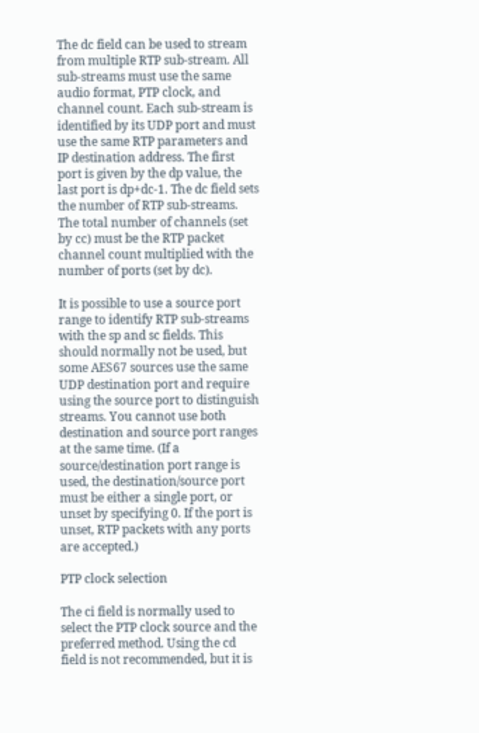The dc field can be used to stream from multiple RTP sub-stream. All sub-streams must use the same audio format, PTP clock, and channel count. Each sub-stream is identified by its UDP port and must use the same RTP parameters and IP destination address. The first port is given by the dp value, the last port is dp+dc-1. The dc field sets the number of RTP sub-streams. The total number of channels (set by cc) must be the RTP packet channel count multiplied with the number of ports (set by dc).

It is possible to use a source port range to identify RTP sub-streams with the sp and sc fields. This should normally not be used, but some AES67 sources use the same UDP destination port and require using the source port to distinguish streams. You cannot use both destination and source port ranges at the same time. (If a source/destination port range is used, the destination/source port must be either a single port, or unset by specifying 0. If the port is unset, RTP packets with any ports are accepted.)

PTP clock selection

The ci field is normally used to select the PTP clock source and the preferred method. Using the cd field is not recommended, but it is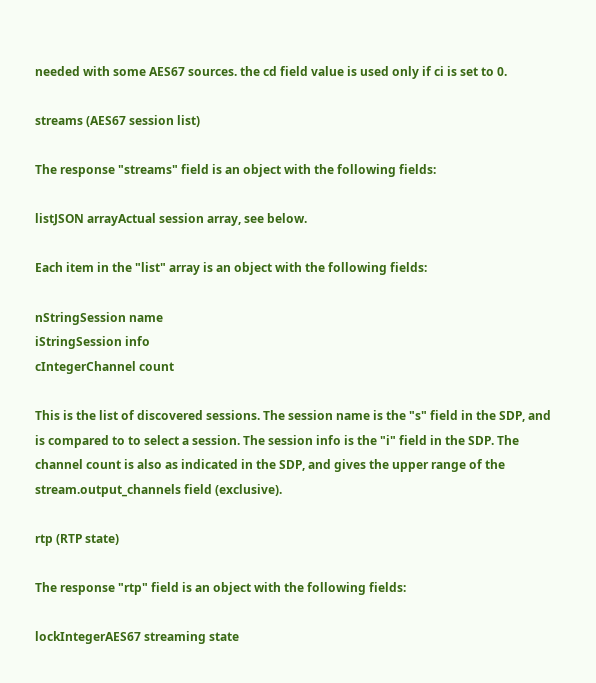needed with some AES67 sources. the cd field value is used only if ci is set to 0.

streams (AES67 session list)

The response "streams" field is an object with the following fields:

listJSON arrayActual session array, see below.

Each item in the "list" array is an object with the following fields:

nStringSession name
iStringSession info
cIntegerChannel count

This is the list of discovered sessions. The session name is the "s" field in the SDP, and is compared to to select a session. The session info is the "i" field in the SDP. The channel count is also as indicated in the SDP, and gives the upper range of the stream.output_channels field (exclusive).

rtp (RTP state)

The response "rtp" field is an object with the following fields:

lockIntegerAES67 streaming state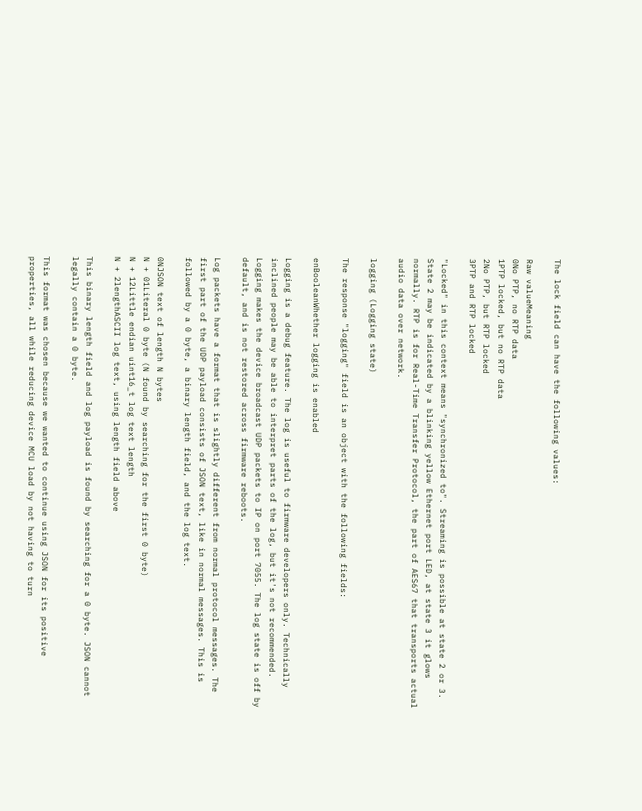The lock field can have the following values:

Raw valueMeaning
0No PTP, no RTP data
1PTP locked, but no RTP data
2No PTP, but RTP locked
3PTP and RTP locked

"Locked" in this context means "synchronized to". Streaming is possible at state 2 or 3. State 2 may be indicated by a blinking yellow Ethernet port LED, at state 3 it glows normally. RTP is for Real-Time Transfer Protocol, the part of AES67 that transports actual audio data over network.

logging (Logging state)

The response "logging" field is an object with the following fields:

enBooleanWhether logging is enabled

Logging is a debug feature. The log is useful to firmware developers only. Technically inclined people may be able to interpret parts of the log, but it's not recommended. Logging makes the device broadcast UDP packets to IP on port 7055. The log state is off by default, and is not restored across firmware reboots.

Log packets have a format that is slightly different from normal protocol messages. The first part of the UDP payload consists of JSON text, like in normal messages. This is followed by a 0 byte, a binary length field, and the log text.

0NJSON text of length N bytes
N + 01Literal 0 byte (N found by searching for the first 0 byte)
N + 12Little endian uint16_t log text length
N + 2lengthASCII log text, using length field above

This binary length field and log payload is found by searching for a 0 byte. JSON cannot legally contain a 0 byte.

This format was chosen because we wanted to continue using JSON for its positive properties, all while reducing device MCU load by not having to turn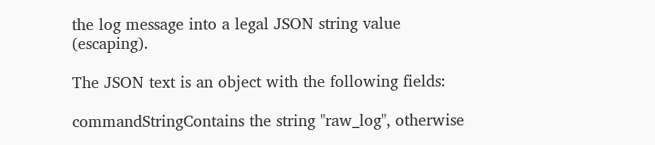the log message into a legal JSON string value (escaping).

The JSON text is an object with the following fields:

commandStringContains the string "raw_log", otherwise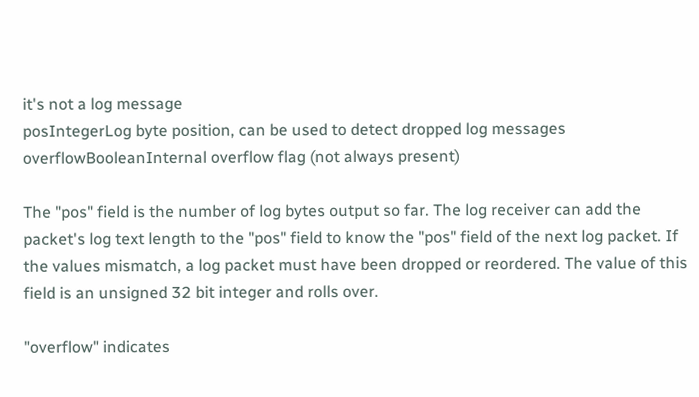it's not a log message
posIntegerLog byte position, can be used to detect dropped log messages
overflowBooleanInternal overflow flag (not always present)

The "pos" field is the number of log bytes output so far. The log receiver can add the packet's log text length to the "pos" field to know the "pos" field of the next log packet. If the values mismatch, a log packet must have been dropped or reordered. The value of this field is an unsigned 32 bit integer and rolls over.

"overflow" indicates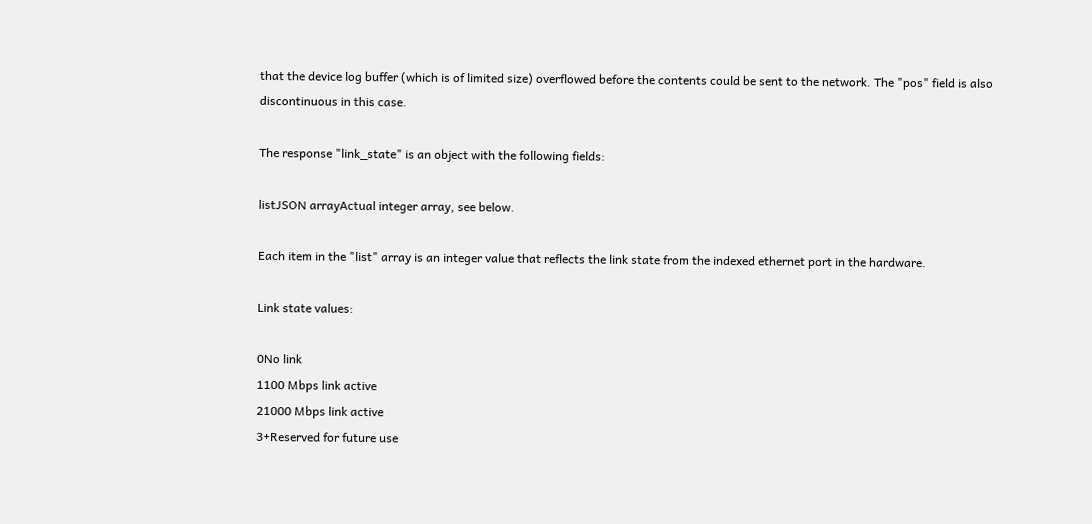that the device log buffer (which is of limited size) overflowed before the contents could be sent to the network. The "pos" field is also discontinuous in this case.

The response "link_state" is an object with the following fields:

listJSON arrayActual integer array, see below.

Each item in the "list" array is an integer value that reflects the link state from the indexed ethernet port in the hardware.

Link state values:

0No link
1100 Mbps link active
21000 Mbps link active
3+Reserved for future use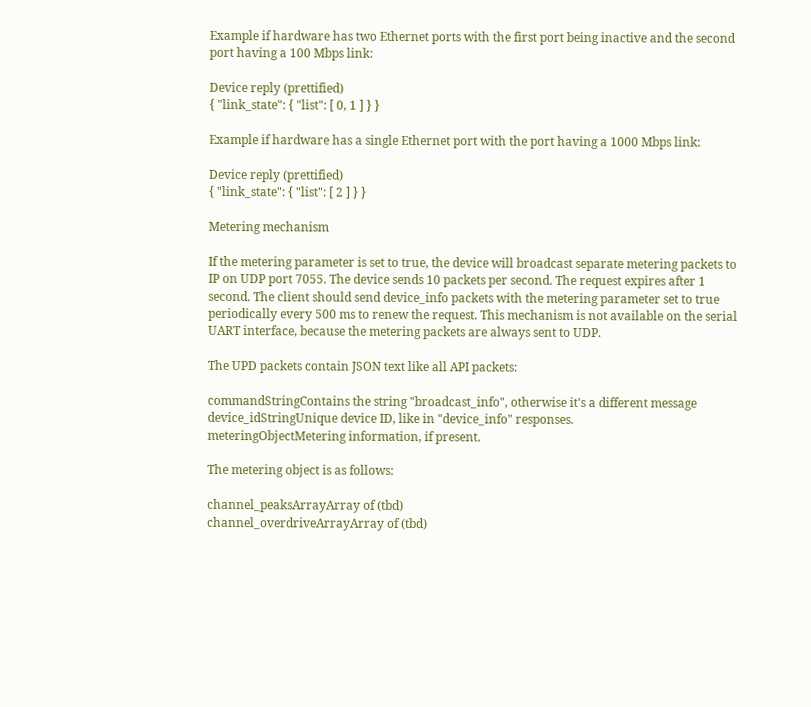Example if hardware has two Ethernet ports with the first port being inactive and the second port having a 100 Mbps link:

Device reply (prettified)
{ "link_state": { "list": [ 0, 1 ] } }

Example if hardware has a single Ethernet port with the port having a 1000 Mbps link:

Device reply (prettified)
{ "link_state": { "list": [ 2 ] } }

Metering mechanism

If the metering parameter is set to true, the device will broadcast separate metering packets to IP on UDP port 7055. The device sends 10 packets per second. The request expires after 1 second. The client should send device_info packets with the metering parameter set to true periodically every 500 ms to renew the request. This mechanism is not available on the serial UART interface, because the metering packets are always sent to UDP.

The UPD packets contain JSON text like all API packets:

commandStringContains the string "broadcast_info", otherwise it's a different message
device_idStringUnique device ID, like in "device_info" responses.
meteringObjectMetering information, if present.

The metering object is as follows:

channel_peaksArrayArray of (tbd)
channel_overdriveArrayArray of (tbd)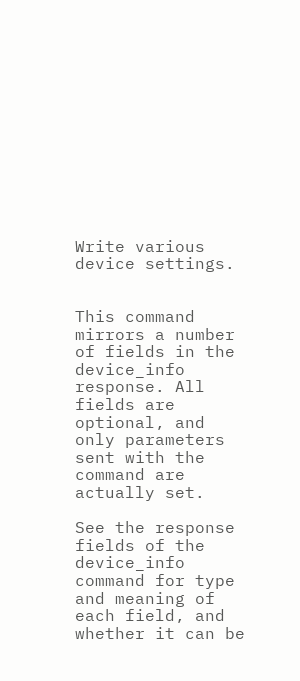Write various device settings.


This command mirrors a number of fields in the device_info response. All fields are optional, and only parameters sent with the command are actually set.

See the response fields of the device_info command for type and meaning of each field, and whether it can be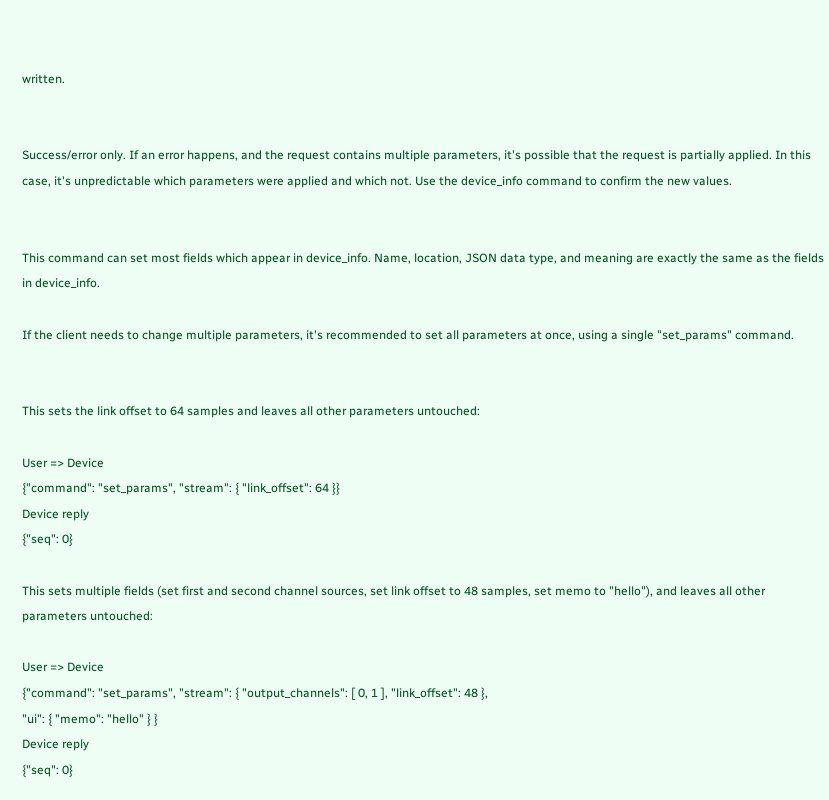written.


Success/error only. If an error happens, and the request contains multiple parameters, it's possible that the request is partially applied. In this case, it's unpredictable which parameters were applied and which not. Use the device_info command to confirm the new values.


This command can set most fields which appear in device_info. Name, location, JSON data type, and meaning are exactly the same as the fields in device_info.

If the client needs to change multiple parameters, it's recommended to set all parameters at once, using a single "set_params" command.


This sets the link offset to 64 samples and leaves all other parameters untouched:

User => Device
{"command": "set_params", "stream": { "link_offset": 64 }}
Device reply
{"seq": 0}

This sets multiple fields (set first and second channel sources, set link offset to 48 samples, set memo to "hello"), and leaves all other parameters untouched:

User => Device
{"command": "set_params", "stream": { "output_channels": [ 0, 1 ], "link_offset": 48 },
"ui": { "memo": "hello" } }
Device reply
{"seq": 0}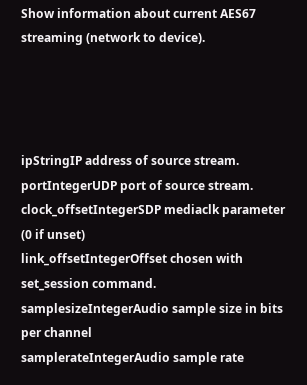Show information about current AES67 streaming (network to device).




ipStringIP address of source stream.
portIntegerUDP port of source stream.
clock_offsetIntegerSDP mediaclk parameter (0 if unset)
link_offsetIntegerOffset chosen with set_session command.
samplesizeIntegerAudio sample size in bits per channel
samplerateIntegerAudio sample rate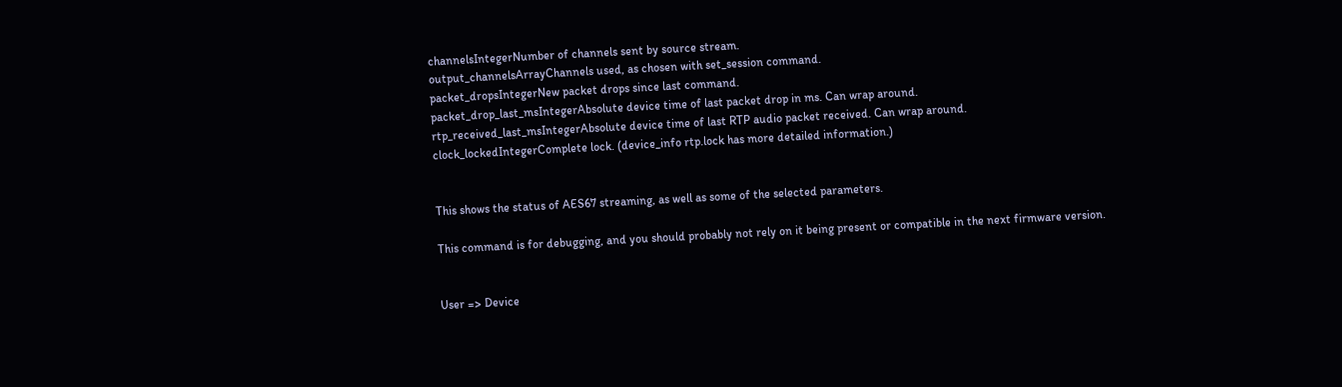channelsIntegerNumber of channels sent by source stream.
output_channelsArrayChannels used, as chosen with set_session command.
packet_dropsIntegerNew packet drops since last command.
packet_drop_last_msIntegerAbsolute device time of last packet drop in ms. Can wrap around.
rtp_received_last_msIntegerAbsolute device time of last RTP audio packet received. Can wrap around.
clock_lockedIntegerComplete lock. (device_info rtp.lock has more detailed information.)


This shows the status of AES67 streaming, as well as some of the selected parameters.

This command is for debugging, and you should probably not rely on it being present or compatible in the next firmware version.


User => Device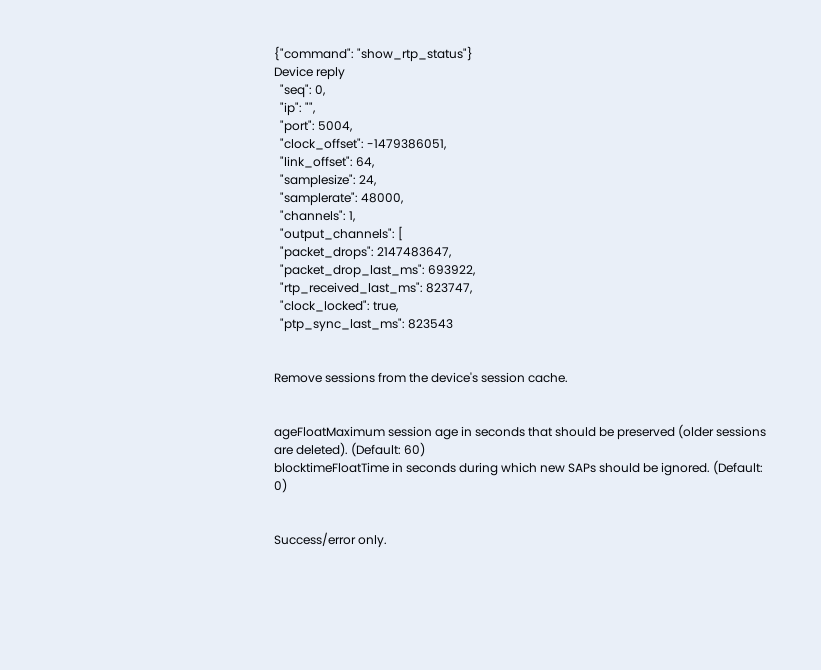{"command": "show_rtp_status"}
Device reply
  "seq": 0,
  "ip": "",
  "port": 5004,
  "clock_offset": -1479386051,
  "link_offset": 64,
  "samplesize": 24,
  "samplerate": 48000,
  "channels": 1,
  "output_channels": [
  "packet_drops": 2147483647,
  "packet_drop_last_ms": 693922,
  "rtp_received_last_ms": 823747,
  "clock_locked": true,
  "ptp_sync_last_ms": 823543


Remove sessions from the device's session cache.


ageFloatMaximum session age in seconds that should be preserved (older sessions
are deleted). (Default: 60)
blocktimeFloatTime in seconds during which new SAPs should be ignored. (Default: 0)


Success/error only.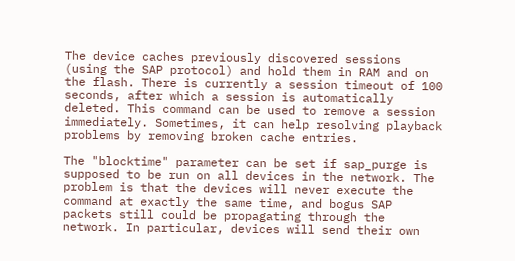The device caches previously discovered sessions (using the SAP protocol) and hold them in RAM and on the flash. There is currently a session timeout of 100 seconds, after which a session is automatically deleted. This command can be used to remove a session immediately. Sometimes, it can help resolving playback problems by removing broken cache entries.

The "blocktime" parameter can be set if sap_purge is supposed to be run on all devices in the network. The problem is that the devices will never execute the command at exactly the same time, and bogus SAP packets still could be propagating through the network. In particular, devices will send their own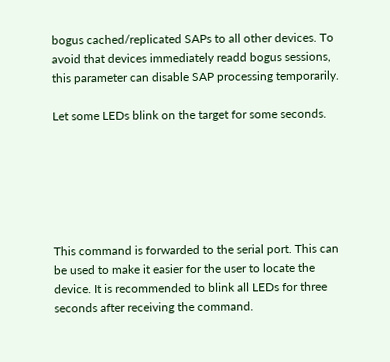bogus cached/replicated SAPs to all other devices. To avoid that devices immediately readd bogus sessions, this parameter can disable SAP processing temporarily.

Let some LEDs blink on the target for some seconds.






This command is forwarded to the serial port. This can be used to make it easier for the user to locate the device. It is recommended to blink all LEDs for three seconds after receiving the command.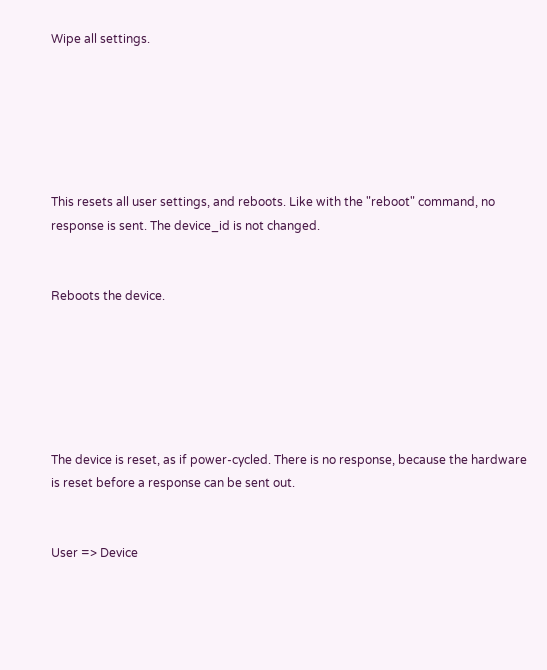Wipe all settings.






This resets all user settings, and reboots. Like with the "reboot" command, no response is sent. The device_id is not changed.


Reboots the device.






The device is reset, as if power-cycled. There is no response, because the hardware is reset before a response can be sent out.


User => Device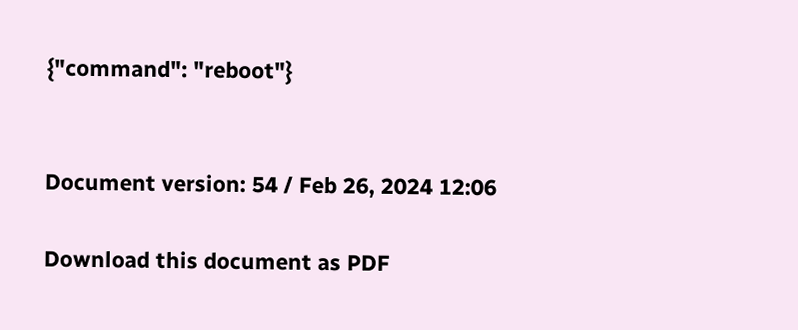{"command": "reboot"}


Document version: 54 / Feb 26, 2024 12:06

Download this document as PDF